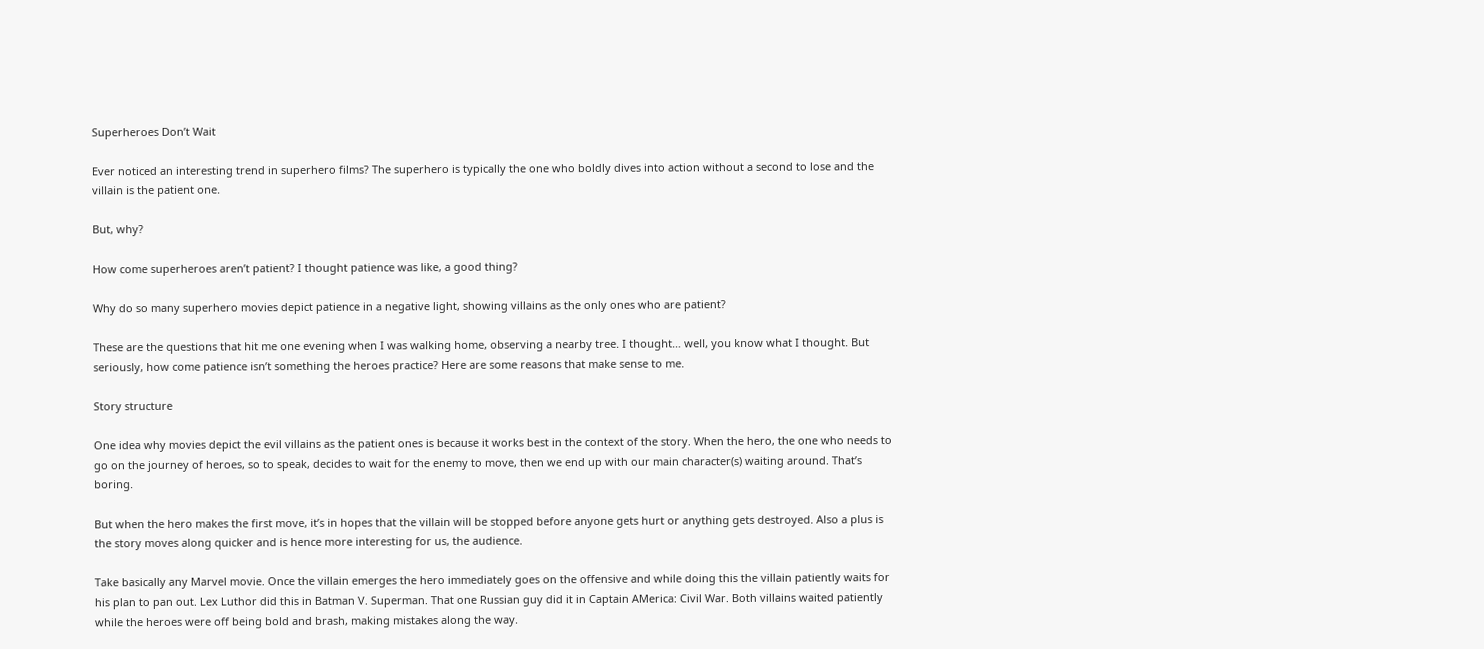Superheroes Don’t Wait

Ever noticed an interesting trend in superhero films? The superhero is typically the one who boldly dives into action without a second to lose and the villain is the patient one.

But, why?

How come superheroes aren’t patient? I thought patience was like, a good thing?

Why do so many superhero movies depict patience in a negative light, showing villains as the only ones who are patient?

These are the questions that hit me one evening when I was walking home, observing a nearby tree. I thought… well, you know what I thought. But seriously, how come patience isn’t something the heroes practice? Here are some reasons that make sense to me.

Story structure

One idea why movies depict the evil villains as the patient ones is because it works best in the context of the story. When the hero, the one who needs to go on the journey of heroes, so to speak, decides to wait for the enemy to move, then we end up with our main character(s) waiting around. That’s boring.

But when the hero makes the first move, it’s in hopes that the villain will be stopped before anyone gets hurt or anything gets destroyed. Also a plus is the story moves along quicker and is hence more interesting for us, the audience.

Take basically any Marvel movie. Once the villain emerges the hero immediately goes on the offensive and while doing this the villain patiently waits for his plan to pan out. Lex Luthor did this in Batman V. Superman. That one Russian guy did it in Captain AMerica: Civil War. Both villains waited patiently while the heroes were off being bold and brash, making mistakes along the way.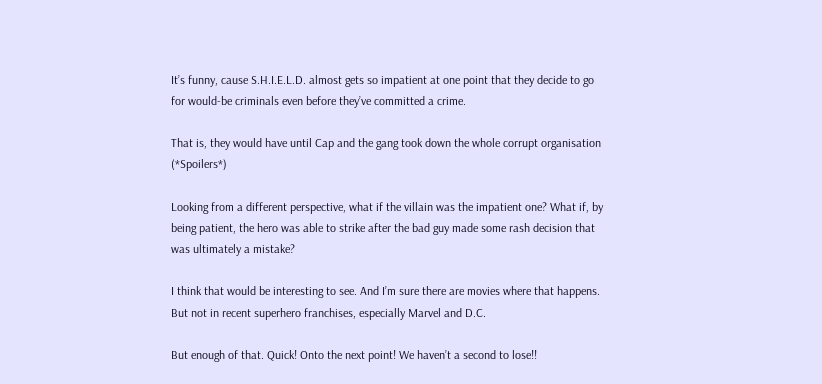It’s funny, cause S.H.I.E.L.D. almost gets so impatient at one point that they decide to go for would-be criminals even before they’ve committed a crime.

That is, they would have until Cap and the gang took down the whole corrupt organisation (*Spoilers*)

Looking from a different perspective, what if the villain was the impatient one? What if, by being patient, the hero was able to strike after the bad guy made some rash decision that was ultimately a mistake?

I think that would be interesting to see. And I’m sure there are movies where that happens. But not in recent superhero franchises, especially Marvel and D.C.

But enough of that. Quick! Onto the next point! We haven’t a second to lose!!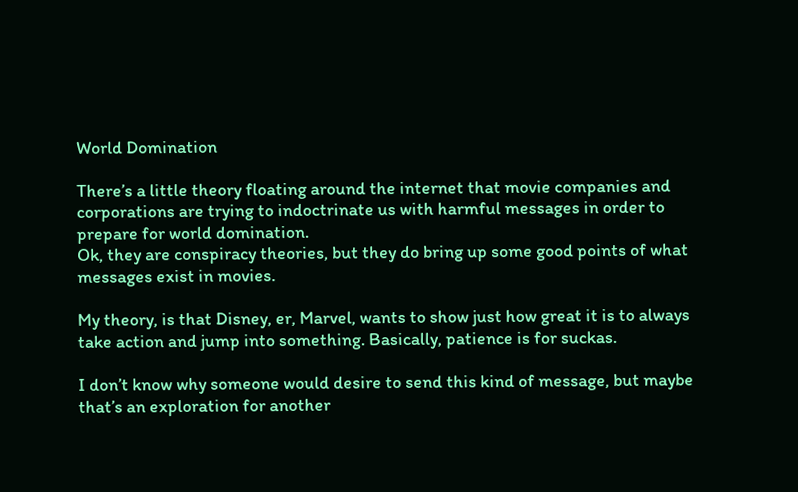World Domination

There’s a little theory floating around the internet that movie companies and corporations are trying to indoctrinate us with harmful messages in order to prepare for world domination.
Ok, they are conspiracy theories, but they do bring up some good points of what messages exist in movies.

My theory, is that Disney, er, Marvel, wants to show just how great it is to always take action and jump into something. Basically, patience is for suckas.

I don’t know why someone would desire to send this kind of message, but maybe that’s an exploration for another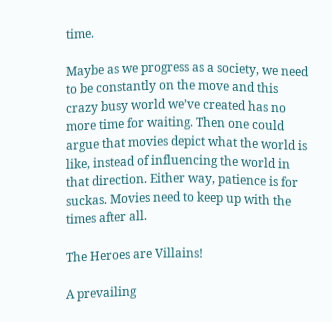time.

Maybe as we progress as a society, we need to be constantly on the move and this crazy busy world we’ve created has no more time for waiting. Then one could argue that movies depict what the world is like, instead of influencing the world in that direction. Either way, patience is for suckas. Movies need to keep up with the times after all.

The Heroes are Villains!

A prevailing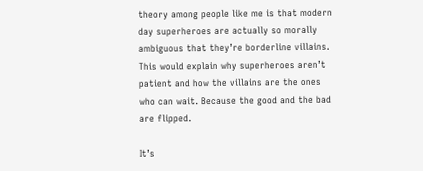theory among people like me is that modern day superheroes are actually so morally ambiguous that they’re borderline villains. This would explain why superheroes aren’t patient and how the villains are the ones who can wait. Because the good and the bad are flipped.

It’s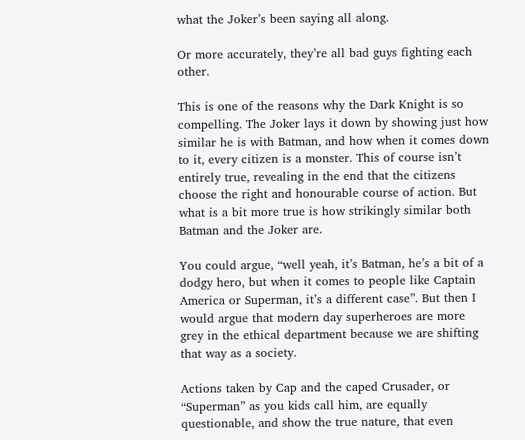what the Joker’s been saying all along.

Or more accurately, they’re all bad guys fighting each other.

This is one of the reasons why the Dark Knight is so compelling. The Joker lays it down by showing just how similar he is with Batman, and how when it comes down to it, every citizen is a monster. This of course isn’t entirely true, revealing in the end that the citizens choose the right and honourable course of action. But what is a bit more true is how strikingly similar both Batman and the Joker are.

You could argue, “well yeah, it’s Batman, he’s a bit of a dodgy hero, but when it comes to people like Captain America or Superman, it’s a different case”. But then I would argue that modern day superheroes are more grey in the ethical department because we are shifting that way as a society.

Actions taken by Cap and the caped Crusader, or “Superman” as you kids call him, are equally questionable, and show the true nature, that even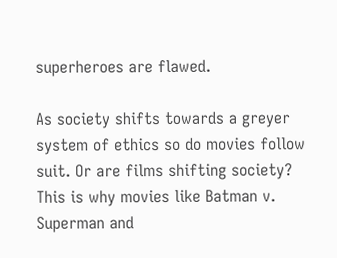superheroes are flawed.

As society shifts towards a greyer system of ethics so do movies follow suit. Or are films shifting society? This is why movies like Batman v. Superman and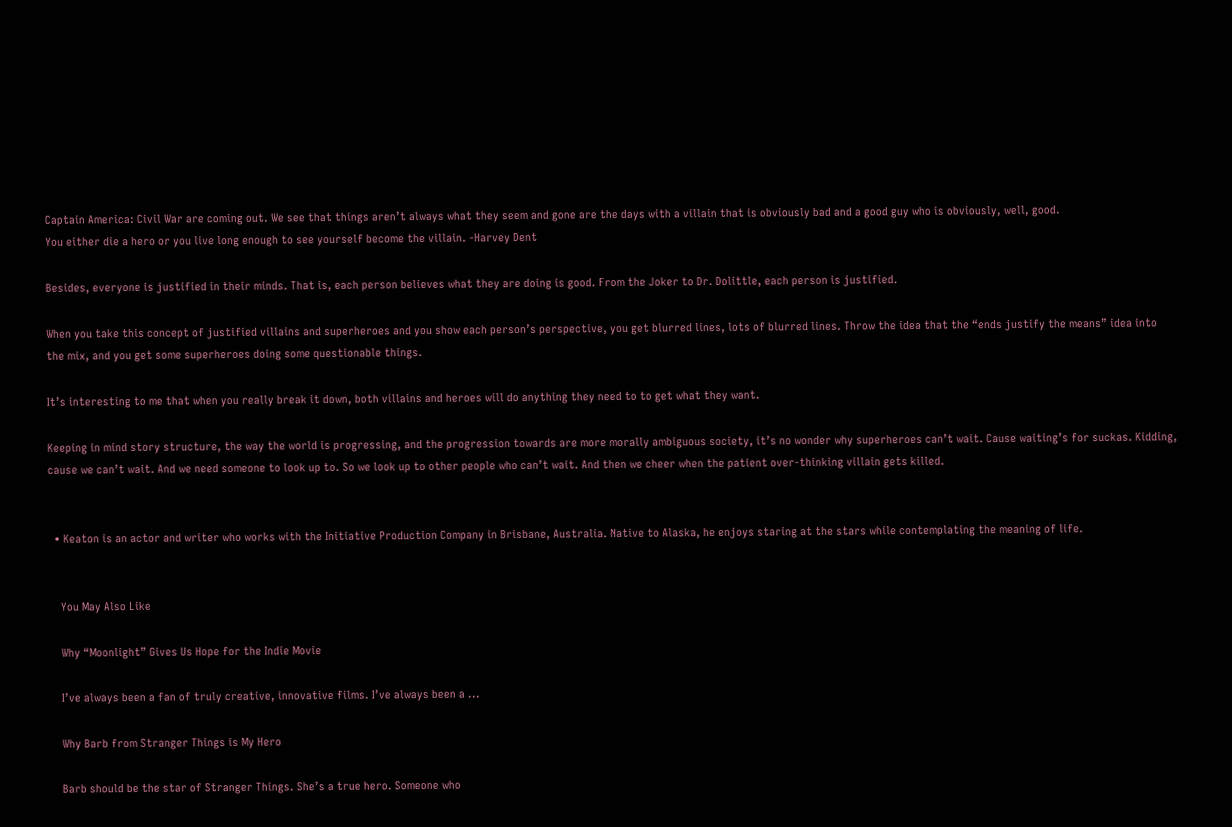Captain America: Civil War are coming out. We see that things aren’t always what they seem and gone are the days with a villain that is obviously bad and a good guy who is obviously, well, good.
You either die a hero or you live long enough to see yourself become the villain. -Harvey Dent

Besides, everyone is justified in their minds. That is, each person believes what they are doing is good. From the Joker to Dr. Dolittle, each person is justified.

When you take this concept of justified villains and superheroes and you show each person’s perspective, you get blurred lines, lots of blurred lines. Throw the idea that the “ends justify the means” idea into the mix, and you get some superheroes doing some questionable things.

It’s interesting to me that when you really break it down, both villains and heroes will do anything they need to to get what they want.

Keeping in mind story structure, the way the world is progressing, and the progression towards are more morally ambiguous society, it’s no wonder why superheroes can’t wait. Cause waiting’s for suckas. Kidding, cause we can’t wait. And we need someone to look up to. So we look up to other people who can’t wait. And then we cheer when the patient over-thinking villain gets killed.


  • Keaton is an actor and writer who works with the Initiative Production Company in Brisbane, Australia. Native to Alaska, he enjoys staring at the stars while contemplating the meaning of life.


    You May Also Like

    Why “Moonlight” Gives Us Hope for the Indie Movie

    I’ve always been a fan of truly creative, innovative films. I’ve always been a ...

    Why Barb from Stranger Things is My Hero

    Barb should be the star of Stranger Things. She’s a true hero. Someone who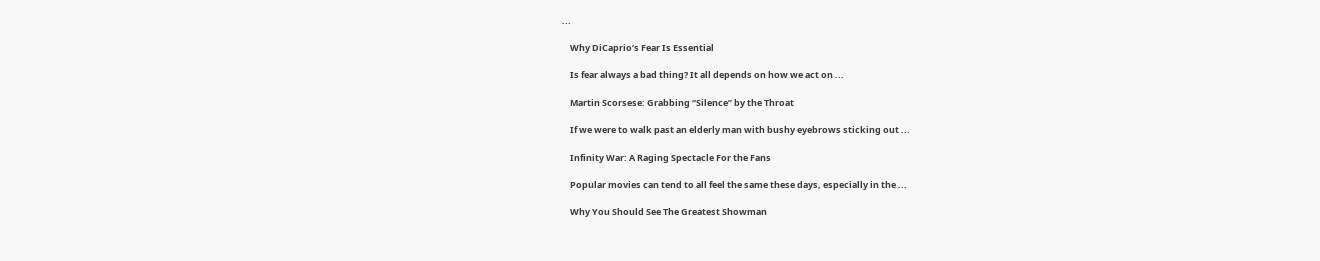...

    Why DiCaprio’s Fear Is Essential

    Is fear always a bad thing? It all depends on how we act on ...

    Martin Scorsese: Grabbing “Silence” by the Throat

    If we were to walk past an elderly man with bushy eyebrows sticking out ...

    Infinity War: A Raging Spectacle For the Fans

    Popular movies can tend to all feel the same these days, especially in the ...

    Why You Should See The Greatest Showman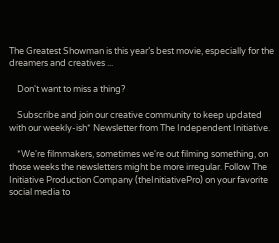The Greatest Showman is this year’s best movie, especially for the dreamers and creatives ...

    Don't want to miss a thing?

    Subscribe and join our creative community to keep updated with our weekly-ish* Newsletter from The Independent Initiative.

    *We're filmmakers, sometimes we're out filming something, on those weeks the newsletters might be more irregular. Follow The Initiative Production Company (theInitiativePro) on your favorite social media to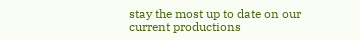stay the most up to date on our current productions